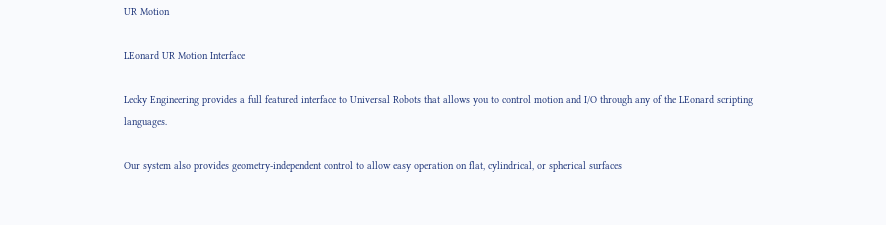UR Motion

LEonard UR Motion Interface

Lecky Engineering provides a full featured interface to Universal Robots that allows you to control motion and I/O through any of the LEonard scripting languages.

Our system also provides geometry-independent control to allow easy operation on flat, cylindrical, or spherical surfaces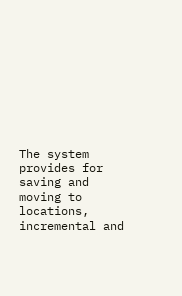The system provides for saving and moving to locations, incremental and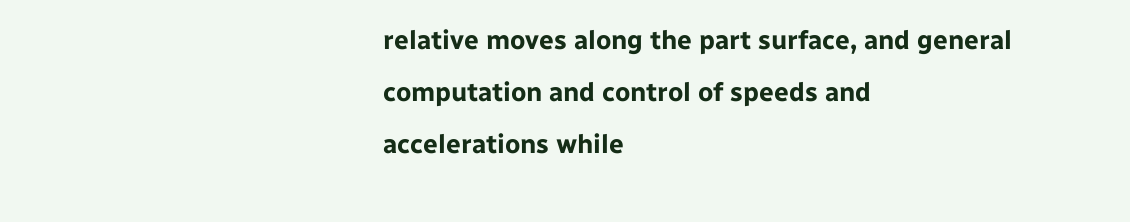relative moves along the part surface, and general computation and control of speeds and accelerations while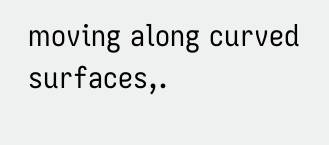moving along curved surfaces,.